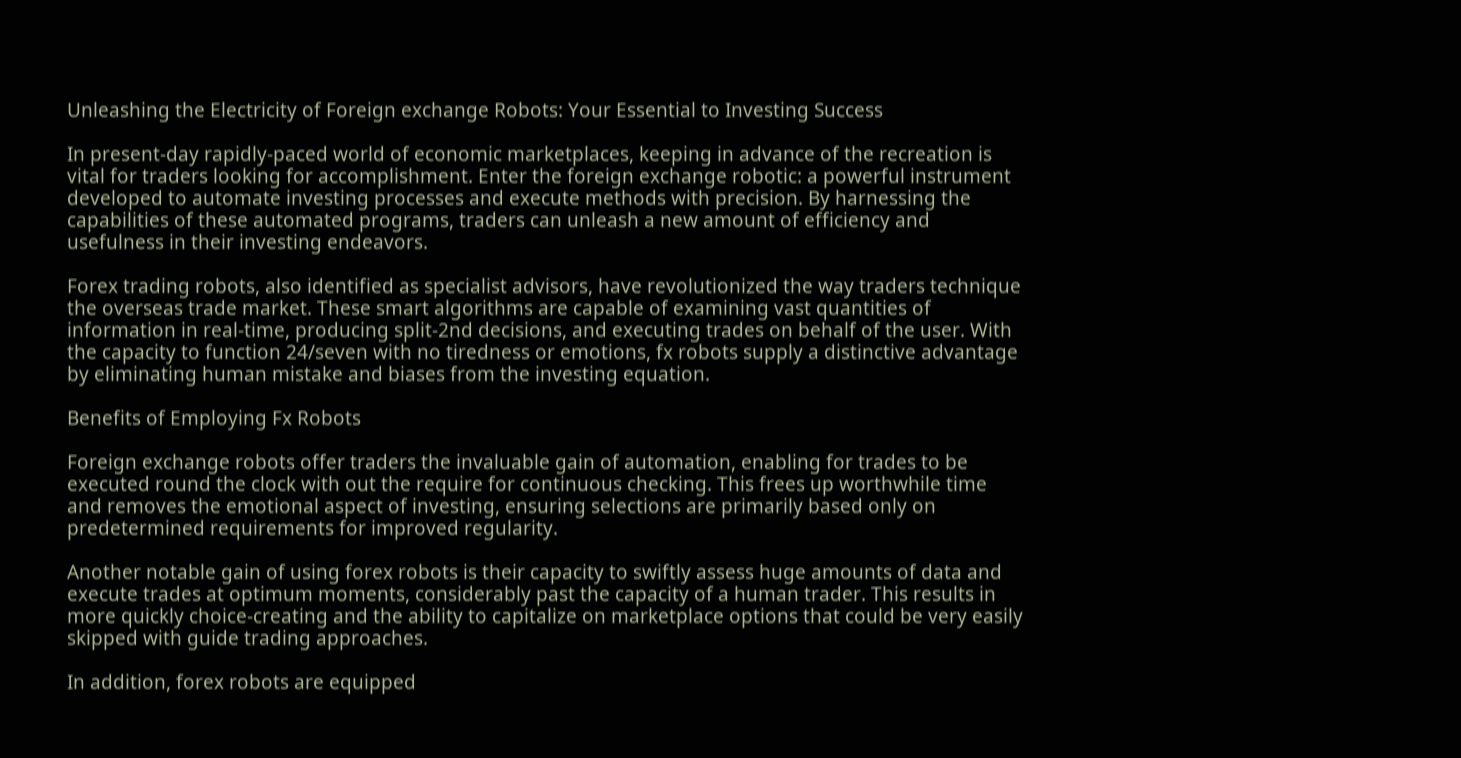Unleashing the Electricity of Foreign exchange Robots: Your Essential to Investing Success

In present-day rapidly-paced world of economic marketplaces, keeping in advance of the recreation is vital for traders looking for accomplishment. Enter the foreign exchange robotic: a powerful instrument developed to automate investing processes and execute methods with precision. By harnessing the capabilities of these automated programs, traders can unleash a new amount of efficiency and usefulness in their investing endeavors.

Forex trading robots, also identified as specialist advisors, have revolutionized the way traders technique the overseas trade market. These smart algorithms are capable of examining vast quantities of information in real-time, producing split-2nd decisions, and executing trades on behalf of the user. With the capacity to function 24/seven with no tiredness or emotions, fx robots supply a distinctive advantage by eliminating human mistake and biases from the investing equation.

Benefits of Employing Fx Robots

Foreign exchange robots offer traders the invaluable gain of automation, enabling for trades to be executed round the clock with out the require for continuous checking. This frees up worthwhile time and removes the emotional aspect of investing, ensuring selections are primarily based only on predetermined requirements for improved regularity.

Another notable gain of using forex robots is their capacity to swiftly assess huge amounts of data and execute trades at optimum moments, considerably past the capacity of a human trader. This results in more quickly choice-creating and the ability to capitalize on marketplace options that could be very easily skipped with guide trading approaches.

In addition, forex robots are equipped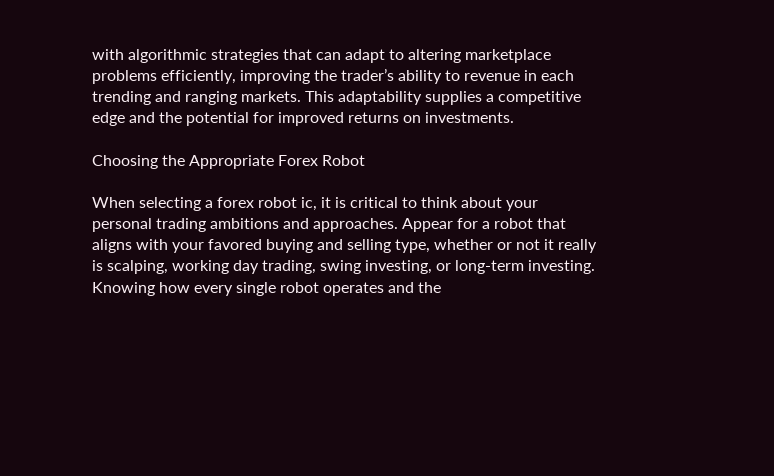with algorithmic strategies that can adapt to altering marketplace problems efficiently, improving the trader’s ability to revenue in each trending and ranging markets. This adaptability supplies a competitive edge and the potential for improved returns on investments.

Choosing the Appropriate Forex Robot

When selecting a forex robot ic, it is critical to think about your personal trading ambitions and approaches. Appear for a robot that aligns with your favored buying and selling type, whether or not it really is scalping, working day trading, swing investing, or long-term investing. Knowing how every single robot operates and the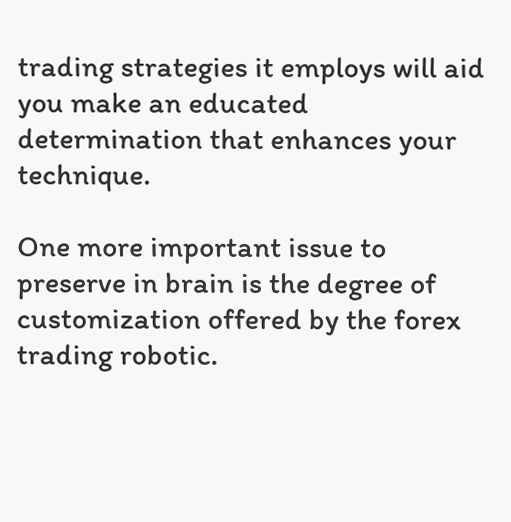trading strategies it employs will aid you make an educated determination that enhances your technique.

One more important issue to preserve in brain is the degree of customization offered by the forex trading robotic.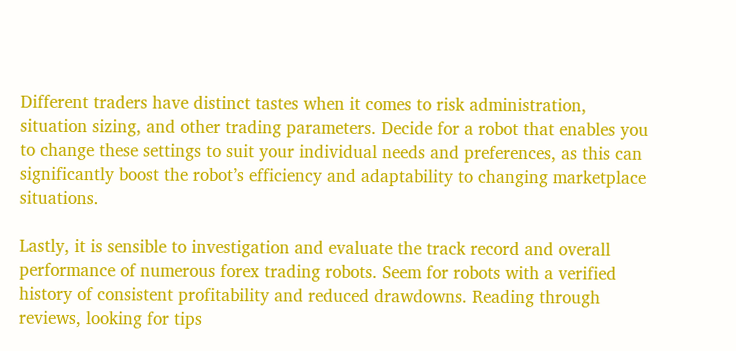Different traders have distinct tastes when it comes to risk administration, situation sizing, and other trading parameters. Decide for a robot that enables you to change these settings to suit your individual needs and preferences, as this can significantly boost the robot’s efficiency and adaptability to changing marketplace situations.

Lastly, it is sensible to investigation and evaluate the track record and overall performance of numerous forex trading robots. Seem for robots with a verified history of consistent profitability and reduced drawdowns. Reading through reviews, looking for tips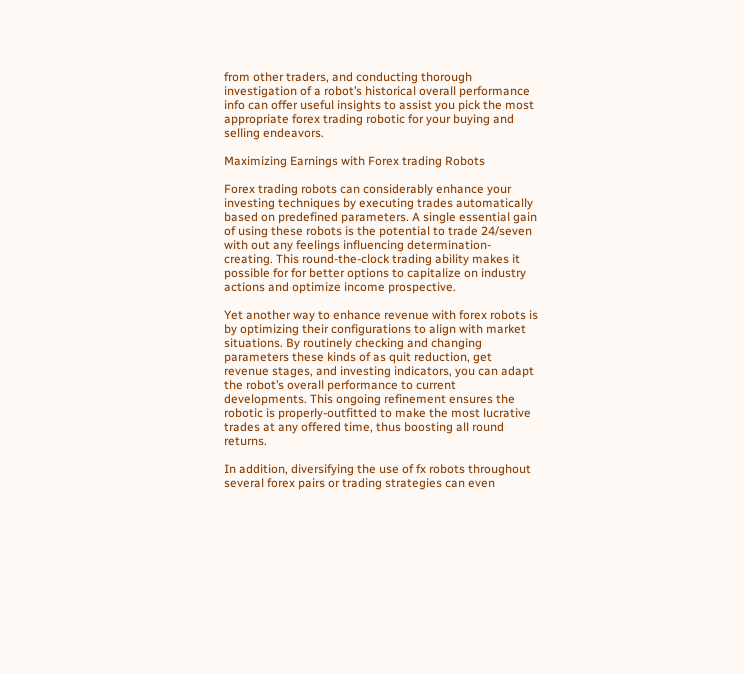from other traders, and conducting thorough investigation of a robot’s historical overall performance info can offer useful insights to assist you pick the most appropriate forex trading robotic for your buying and selling endeavors.

Maximizing Earnings with Forex trading Robots

Forex trading robots can considerably enhance your investing techniques by executing trades automatically based on predefined parameters. A single essential gain of using these robots is the potential to trade 24/seven with out any feelings influencing determination-creating. This round-the-clock trading ability makes it possible for for better options to capitalize on industry actions and optimize income prospective.

Yet another way to enhance revenue with forex robots is by optimizing their configurations to align with market situations. By routinely checking and changing parameters these kinds of as quit reduction, get revenue stages, and investing indicators, you can adapt the robot’s overall performance to current developments. This ongoing refinement ensures the robotic is properly-outfitted to make the most lucrative trades at any offered time, thus boosting all round returns.

In addition, diversifying the use of fx robots throughout several forex pairs or trading strategies can even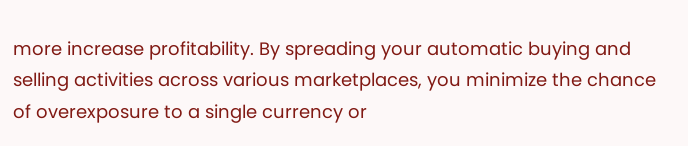more increase profitability. By spreading your automatic buying and selling activities across various marketplaces, you minimize the chance of overexposure to a single currency or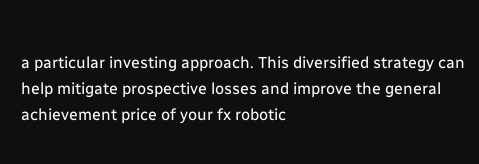a particular investing approach. This diversified strategy can help mitigate prospective losses and improve the general achievement price of your fx robotic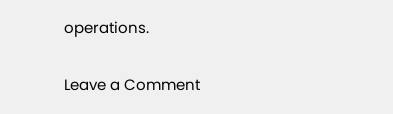operations.

Leave a Comment